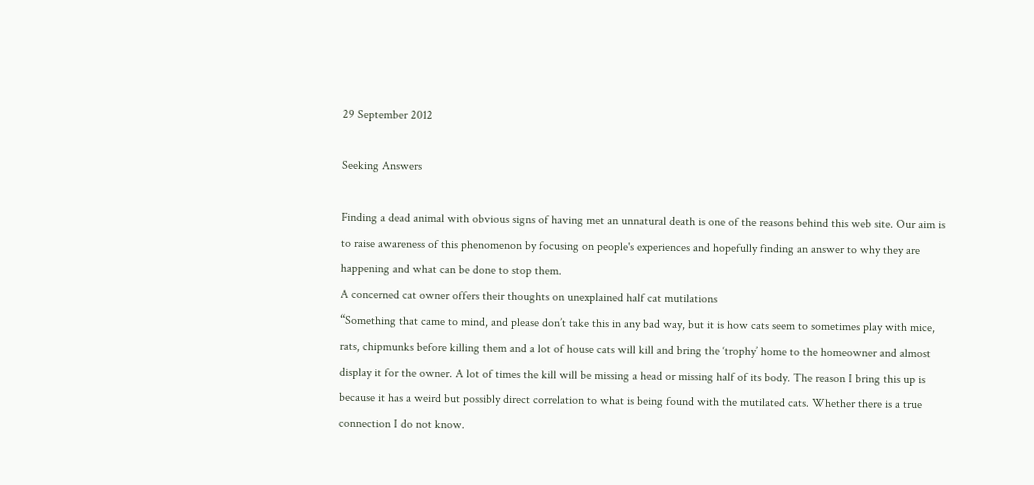29 September 2012

Seeking Answers

Finding a dead animal with obvious signs of having met an unnatural death is one of the reasons behind this web site. Our aim is to raise awareness of this phenomenon by focusing on people's experiences and hopefully finding an answer to why they are happening and what can be done to stop them.
A concerned cat owner offers their thoughts on unexplained half cat mutilations
“Something that came to mind, and please don’t take this in any bad way, but it is how cats seem to sometimes play with mice, rats, chipmunks before killing them and a lot of house cats will kill and bring the ‘trophy’ home to the homeowner and almost display it for the owner. A lot of times the kill will be missing a head or missing half of its body. The reason I bring this up is because it has a weird but possibly direct correlation to what is being found with the mutilated cats. Whether there is a true connection I do not know.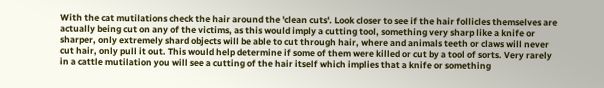With the cat mutilations check the hair around the 'clean cuts'. Look closer to see if the hair follicles themselves are actually being cut on any of the victims, as this would imply a cutting tool, something very sharp like a knife or sharper, only extremely shard objects will be able to cut through hair, where and animals teeth or claws will never cut hair, only pull it out. This would help determine if some of them were killed or cut by a tool of sorts. Very rarely in a cattle mutilation you will see a cutting of the hair itself which implies that a knife or something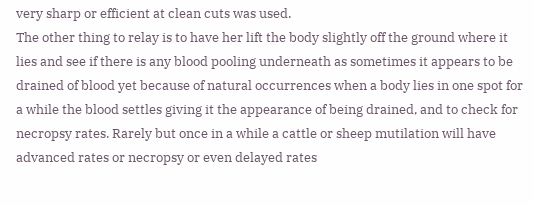very sharp or efficient at clean cuts was used.
The other thing to relay is to have her lift the body slightly off the ground where it lies and see if there is any blood pooling underneath as sometimes it appears to be drained of blood yet because of natural occurrences when a body lies in one spot for a while the blood settles giving it the appearance of being drained, and to check for necropsy rates. Rarely but once in a while a cattle or sheep mutilation will have advanced rates or necropsy or even delayed rates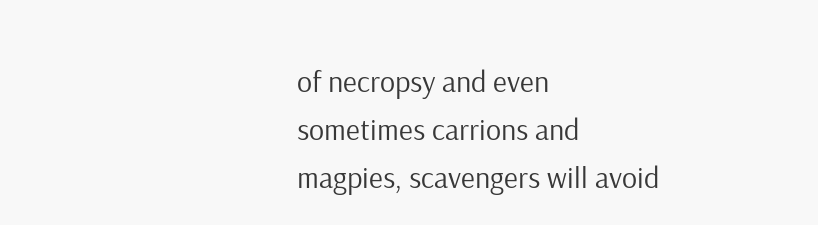of necropsy and even sometimes carrions and magpies, scavengers will avoid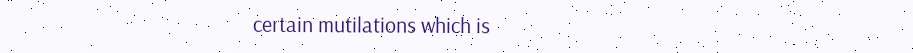certain mutilations which is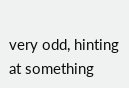very odd, hinting at something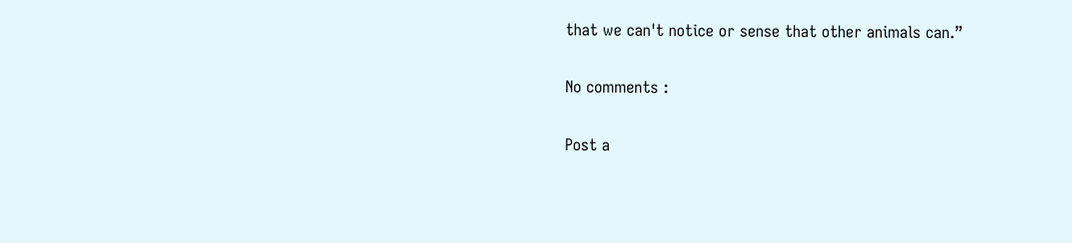that we can't notice or sense that other animals can.”

No comments :

Post a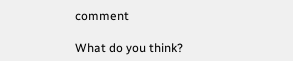comment

What do you think?